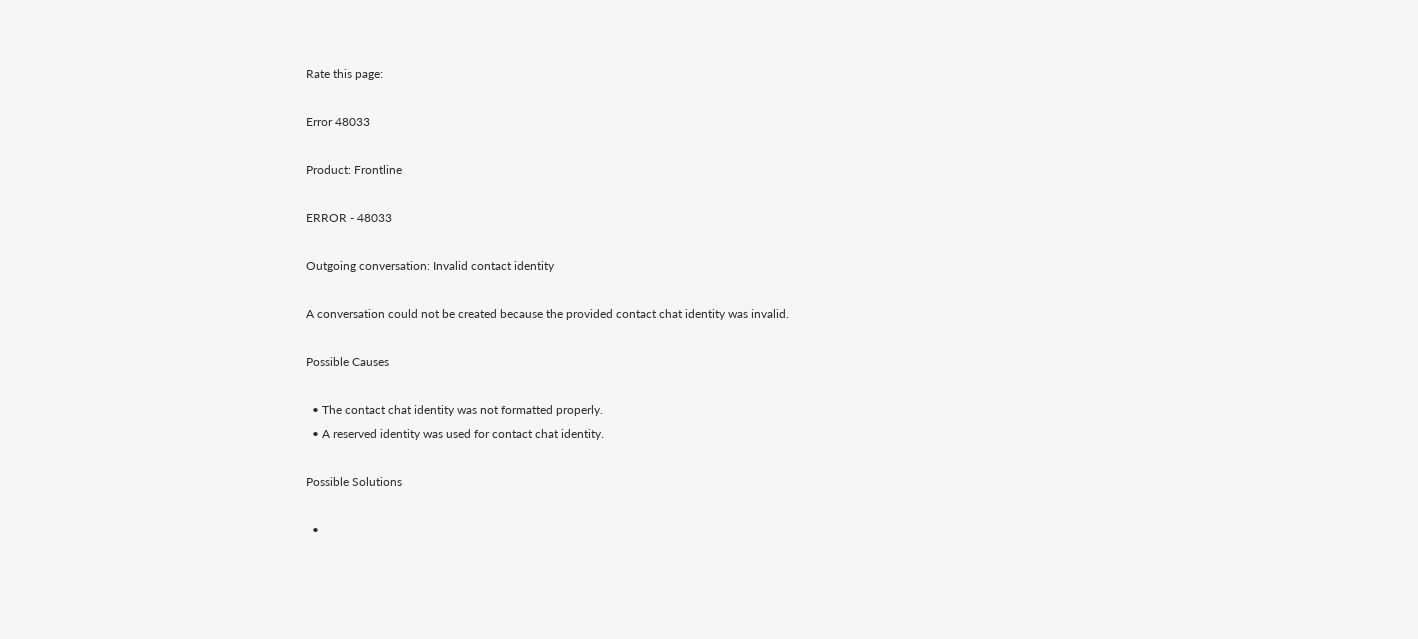Rate this page:

Error 48033

Product: Frontline

ERROR - 48033

Outgoing conversation: Invalid contact identity

A conversation could not be created because the provided contact chat identity was invalid.

Possible Causes

  • The contact chat identity was not formatted properly.
  • A reserved identity was used for contact chat identity.

Possible Solutions

  •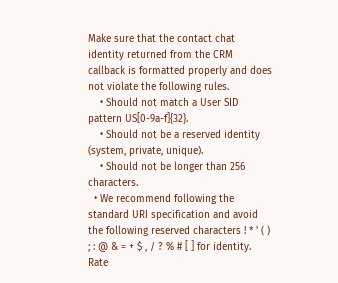Make sure that the contact chat identity returned from the CRM callback is formatted properly and does not violate the following rules.
    • Should not match a User SID pattern US[0-9a-f]{32}.
    • Should not be a reserved identity (system, private, unique).
    • Should not be longer than 256 characters.
  • We recommend following the standard URI specification and avoid the following reserved characters ! * ' ( ) ; : @ & = + $ , / ? % # [ ] for identity.
Rate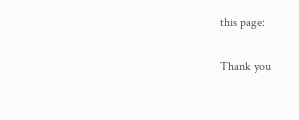this page:

Thank you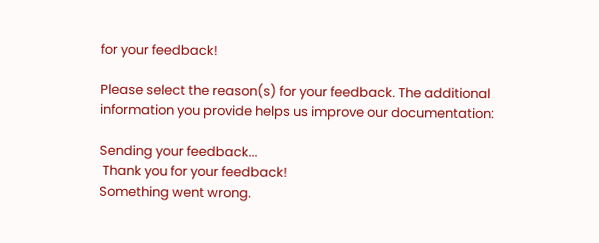for your feedback!

Please select the reason(s) for your feedback. The additional information you provide helps us improve our documentation:

Sending your feedback...
 Thank you for your feedback!
Something went wrong.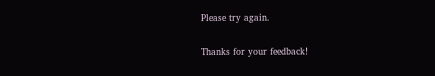Please try again.

Thanks for your feedback!